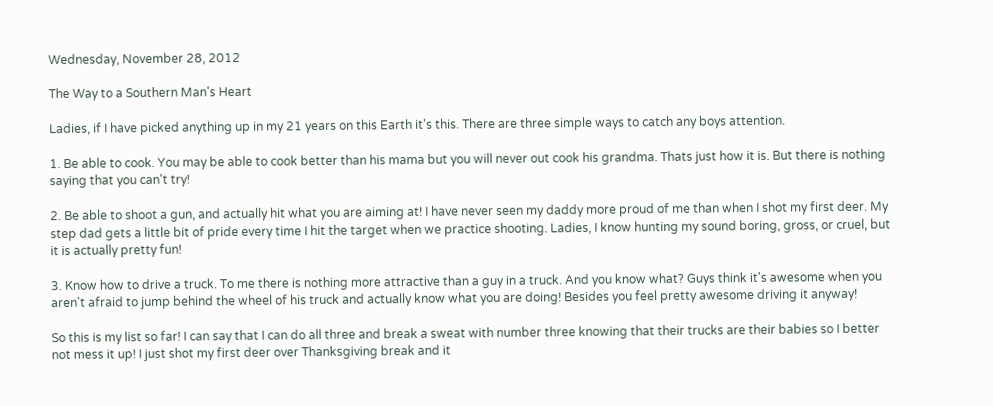Wednesday, November 28, 2012

The Way to a Southern Man's Heart

Ladies, if I have picked anything up in my 21 years on this Earth it's this. There are three simple ways to catch any boys attention.

1. Be able to cook. You may be able to cook better than his mama but you will never out cook his grandma. Thats just how it is. But there is nothing saying that you can't try!

2. Be able to shoot a gun, and actually hit what you are aiming at! I have never seen my daddy more proud of me than when I shot my first deer. My step dad gets a little bit of pride every time I hit the target when we practice shooting. Ladies, I know hunting my sound boring, gross, or cruel, but it is actually pretty fun!

3. Know how to drive a truck. To me there is nothing more attractive than a guy in a truck. And you know what? Guys think it's awesome when you aren't afraid to jump behind the wheel of his truck and actually know what you are doing! Besides you feel pretty awesome driving it anyway!

So this is my list so far! I can say that I can do all three and break a sweat with number three knowing that their trucks are their babies so I better not mess it up! I just shot my first deer over Thanksgiving break and it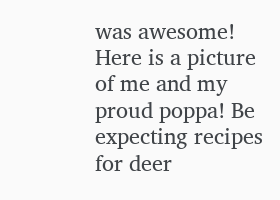was awesome! Here is a picture of me and my proud poppa! Be expecting recipes for deer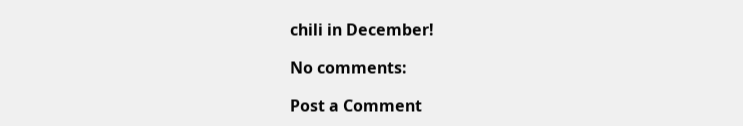chili in December!

No comments:

Post a Comment